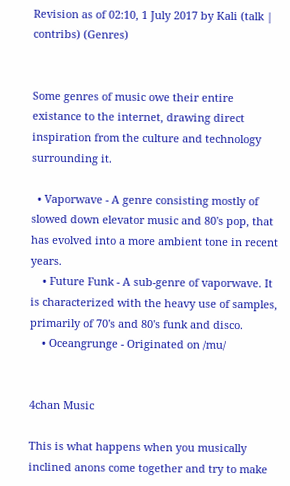Revision as of 02:10, 1 July 2017 by Kali (talk | contribs) (Genres)


Some genres of music owe their entire existance to the internet, drawing direct inspiration from the culture and technology surrounding it.

  • Vaporwave - A genre consisting mostly of slowed down elevator music and 80's pop, that has evolved into a more ambient tone in recent years.
    • Future Funk - A sub-genre of vaporwave. It is characterized with the heavy use of samples, primarily of 70's and 80's funk and disco.
    • Oceangrunge - Originated on /mu/


4chan Music

This is what happens when you musically inclined anons come together and try to make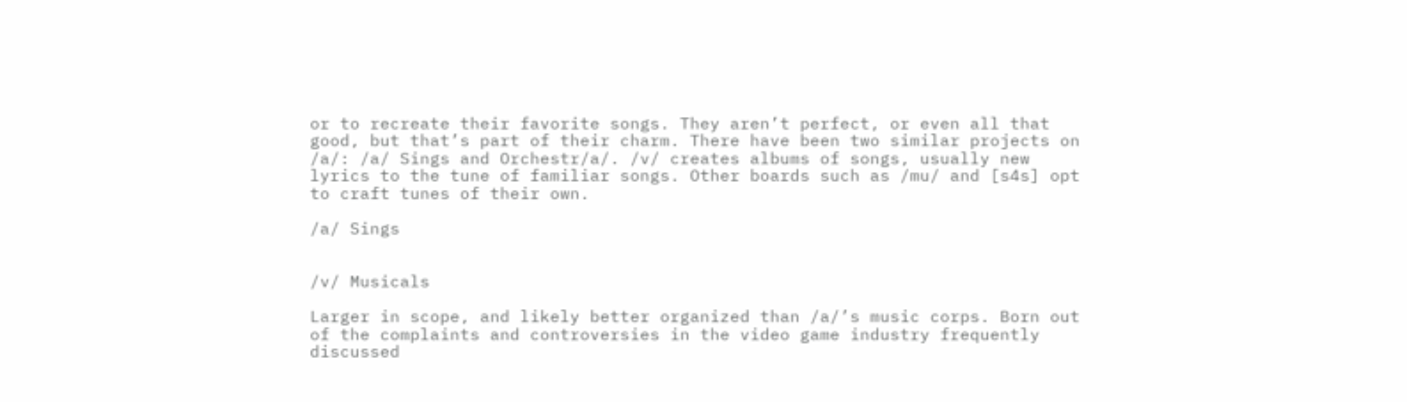or to recreate their favorite songs. They aren’t perfect, or even all that good, but that’s part of their charm. There have been two similar projects on /a/: /a/ Sings and Orchestr/a/. /v/ creates albums of songs, usually new lyrics to the tune of familiar songs. Other boards such as /mu/ and [s4s] opt to craft tunes of their own.

/a/ Sings


/v/ Musicals

Larger in scope, and likely better organized than /a/’s music corps. Born out of the complaints and controversies in the video game industry frequently discussed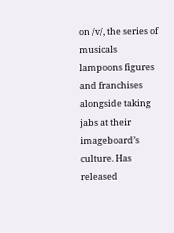on /v/, the series of musicals lampoons figures and franchises alongside taking jabs at their imageboard’s culture. Has released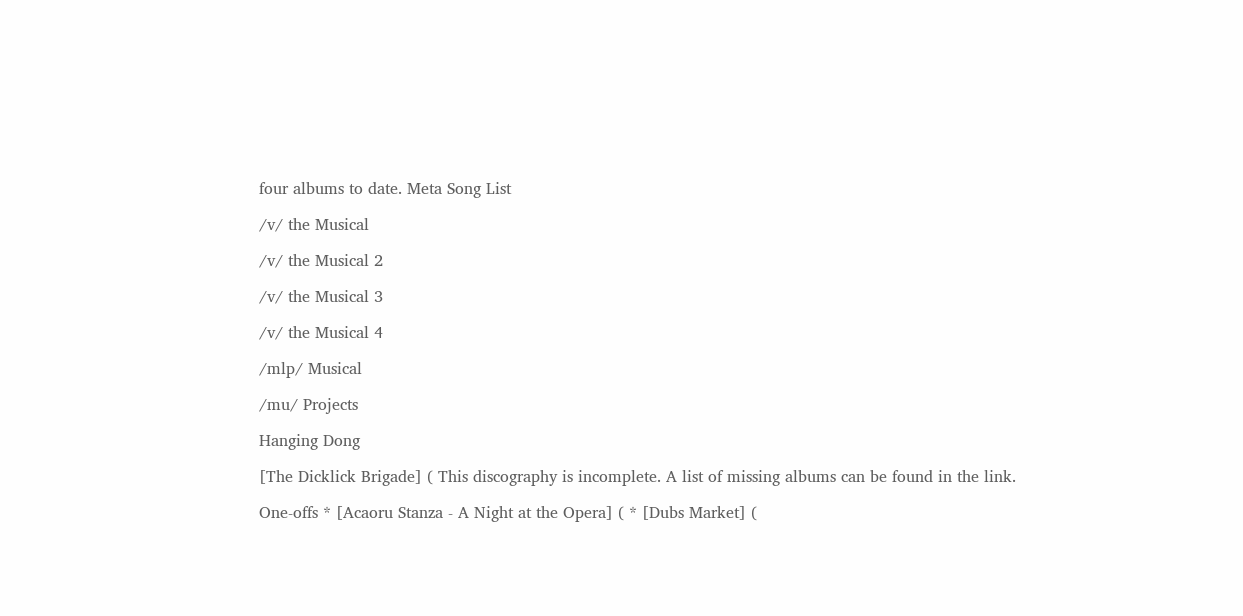four albums to date. Meta Song List

/v/ the Musical

/v/ the Musical 2

/v/ the Musical 3

/v/ the Musical 4

/mlp/ Musical

/mu/ Projects

Hanging Dong

[The Dicklick Brigade] ( This discography is incomplete. A list of missing albums can be found in the link.

One-offs * [Acaoru Stanza - A Night at the Opera] ( * [Dubs Market] (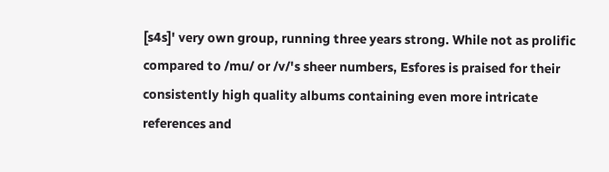[s4s]' very own group, running three years strong. While not as prolific compared to /mu/ or /v/'s sheer numbers, Esfores is praised for their consistently high quality albums containing even more intricate references and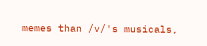memes than /v/'s musicals,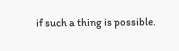if such a thing is possible.